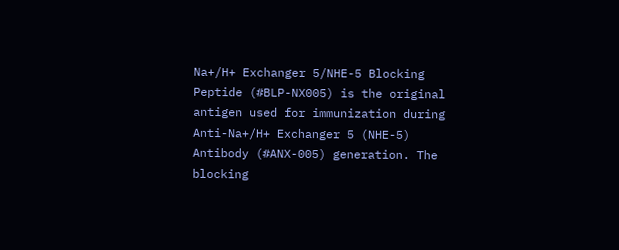Na+/H+ Exchanger 5/NHE-5 Blocking Peptide (#BLP-NX005) is the original antigen used for immunization during Anti-Na+/H+ Exchanger 5 (NHE-5) Antibody (#ANX-005) generation. The blocking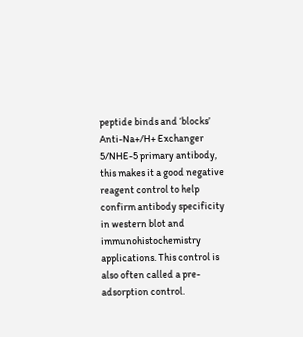peptide binds and ‘blocks’ Anti-Na+/H+ Exchanger 5/NHE-5 primary antibody, this makes it a good negative reagent control to help confirm antibody specificity in western blot and immunohistochemistry applications. This control is also often called a pre-adsorption control.